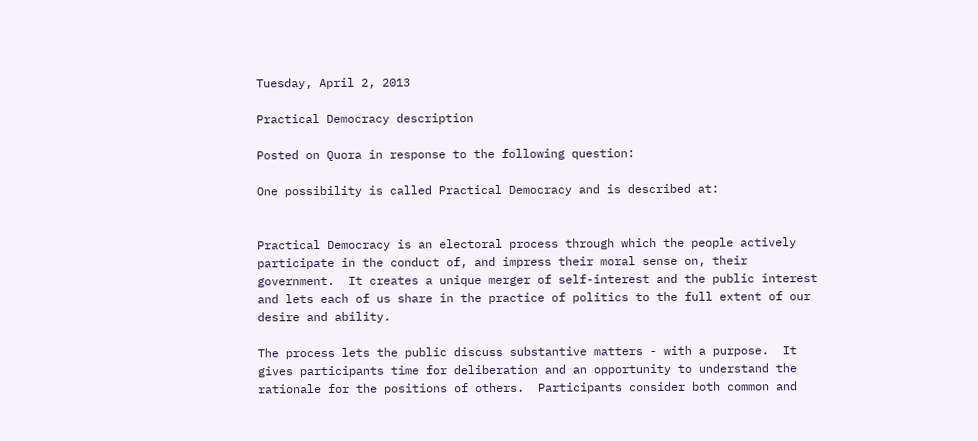Tuesday, April 2, 2013

Practical Democracy description

Posted on Quora in response to the following question:

One possibility is called Practical Democracy and is described at:


Practical Democracy is an electoral process through which the people actively participate in the conduct of, and impress their moral sense on, their government.  It creates a unique merger of self-interest and the public interest and lets each of us share in the practice of politics to the full extent of our desire and ability.

The process lets the public discuss substantive matters - with a purpose.  It gives participants time for deliberation and an opportunity to understand the rationale for the positions of others.  Participants consider both common and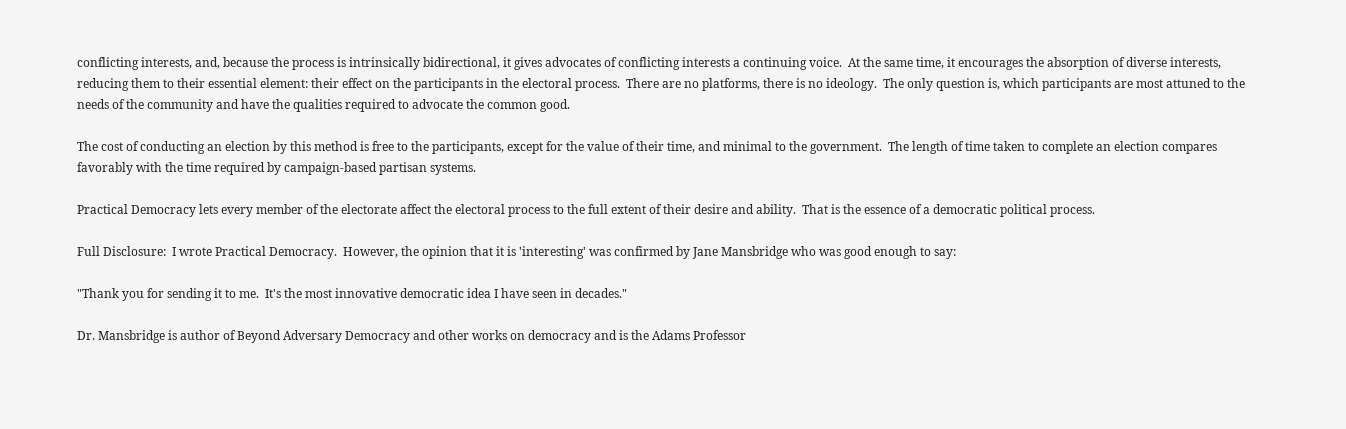conflicting interests, and, because the process is intrinsically bidirectional, it gives advocates of conflicting interests a continuing voice.  At the same time, it encourages the absorption of diverse interests, reducing them to their essential element: their effect on the participants in the electoral process.  There are no platforms, there is no ideology.  The only question is, which participants are most attuned to the needs of the community and have the qualities required to advocate the common good.

The cost of conducting an election by this method is free to the participants, except for the value of their time, and minimal to the government.  The length of time taken to complete an election compares favorably with the time required by campaign-based partisan systems.

Practical Democracy lets every member of the electorate affect the electoral process to the full extent of their desire and ability.  That is the essence of a democratic political process.

Full Disclosure:  I wrote Practical Democracy.  However, the opinion that it is 'interesting' was confirmed by Jane Mansbridge who was good enough to say:

"Thank you for sending it to me.  It's the most innovative democratic idea I have seen in decades."

Dr. Mansbridge is author of Beyond Adversary Democracy and other works on democracy and is the Adams Professor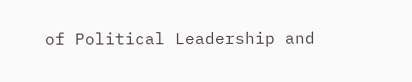of Political Leadership and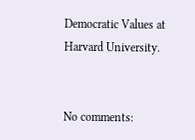Democratic Values at Harvard University.


No comments: